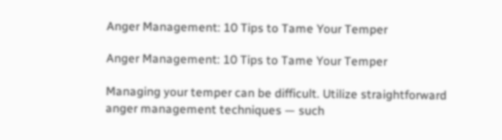Anger Management: 10 Tips to Tame Your Temper

Anger Management: 10 Tips to Tame Your Temper

Managing your temper can be difficult. Utilize straightforward anger management techniques — such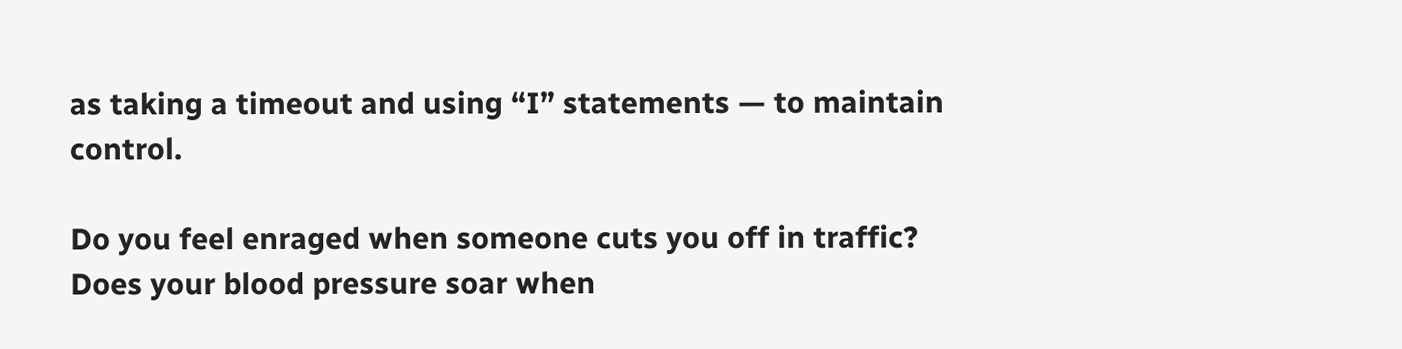as taking a timeout and using “I” statements — to maintain control.

Do you feel enraged when someone cuts you off in traffic? Does your blood pressure soar when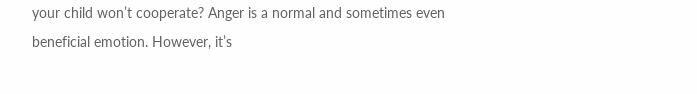your child won’t cooperate? Anger is a normal and sometimes even beneficial emotion. However, it’s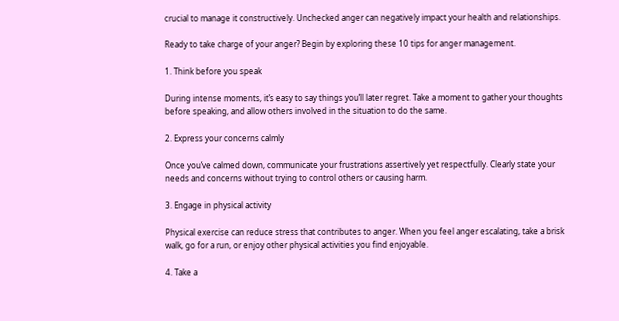crucial to manage it constructively. Unchecked anger can negatively impact your health and relationships.

Ready to take charge of your anger? Begin by exploring these 10 tips for anger management.

1. Think before you speak

During intense moments, it’s easy to say things you’ll later regret. Take a moment to gather your thoughts before speaking, and allow others involved in the situation to do the same.

2. Express your concerns calmly

Once you’ve calmed down, communicate your frustrations assertively yet respectfully. Clearly state your needs and concerns without trying to control others or causing harm.

3. Engage in physical activity

Physical exercise can reduce stress that contributes to anger. When you feel anger escalating, take a brisk walk, go for a run, or enjoy other physical activities you find enjoyable.

4. Take a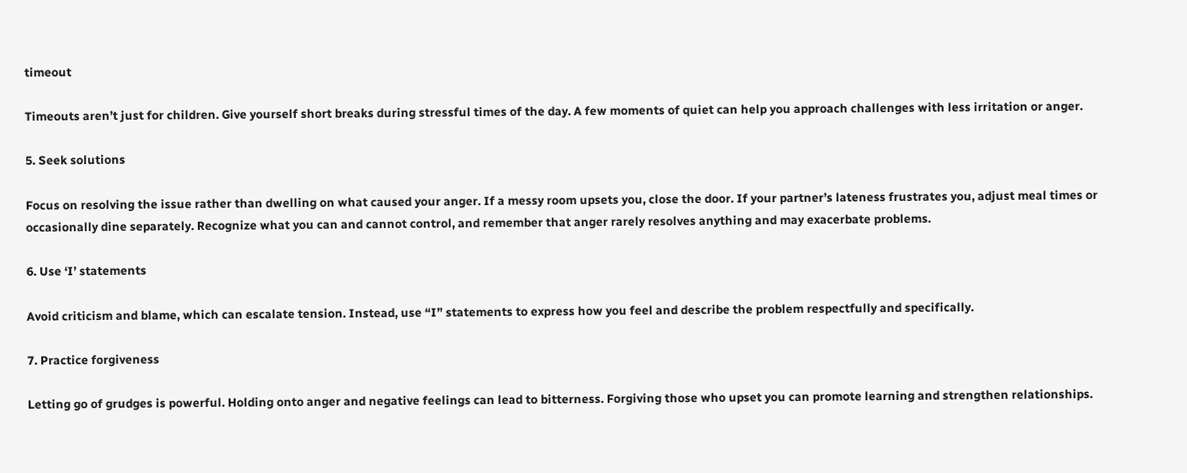timeout

Timeouts aren’t just for children. Give yourself short breaks during stressful times of the day. A few moments of quiet can help you approach challenges with less irritation or anger.

5. Seek solutions

Focus on resolving the issue rather than dwelling on what caused your anger. If a messy room upsets you, close the door. If your partner’s lateness frustrates you, adjust meal times or occasionally dine separately. Recognize what you can and cannot control, and remember that anger rarely resolves anything and may exacerbate problems.

6. Use ‘I’ statements

Avoid criticism and blame, which can escalate tension. Instead, use “I” statements to express how you feel and describe the problem respectfully and specifically.

7. Practice forgiveness

Letting go of grudges is powerful. Holding onto anger and negative feelings can lead to bitterness. Forgiving those who upset you can promote learning and strengthen relationships.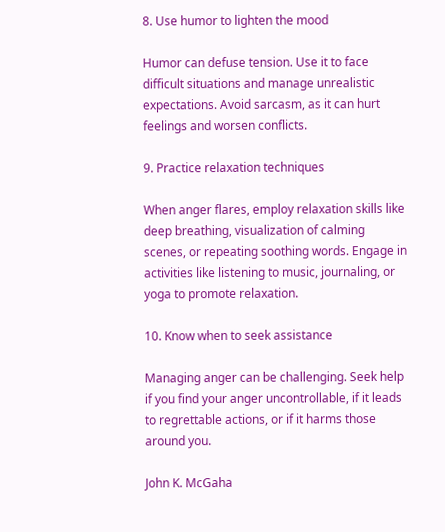8. Use humor to lighten the mood

Humor can defuse tension. Use it to face difficult situations and manage unrealistic expectations. Avoid sarcasm, as it can hurt feelings and worsen conflicts.

9. Practice relaxation techniques

When anger flares, employ relaxation skills like deep breathing, visualization of calming scenes, or repeating soothing words. Engage in activities like listening to music, journaling, or yoga to promote relaxation.

10. Know when to seek assistance

Managing anger can be challenging. Seek help if you find your anger uncontrollable, if it leads to regrettable actions, or if it harms those around you.

John K. McGaha